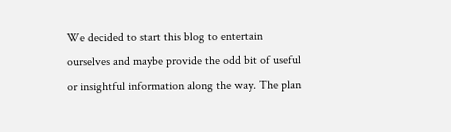We decided to start this blog to entertain ourselves and maybe provide the odd bit of useful or insightful information along the way. The plan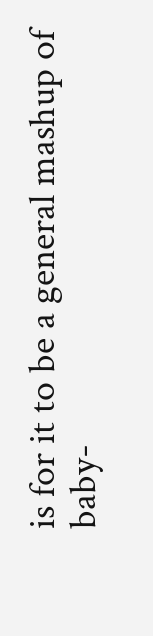is for it to be a general mashup of baby-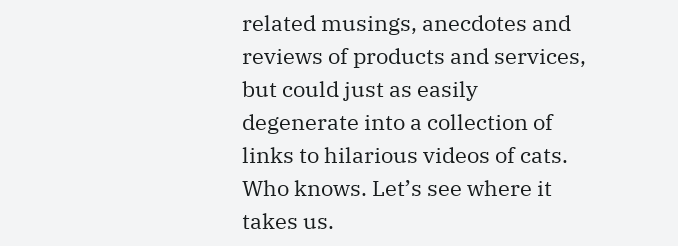related musings, anecdotes and reviews of products and services, but could just as easily degenerate into a collection of links to hilarious videos of cats. Who knows. Let’s see where it takes us.